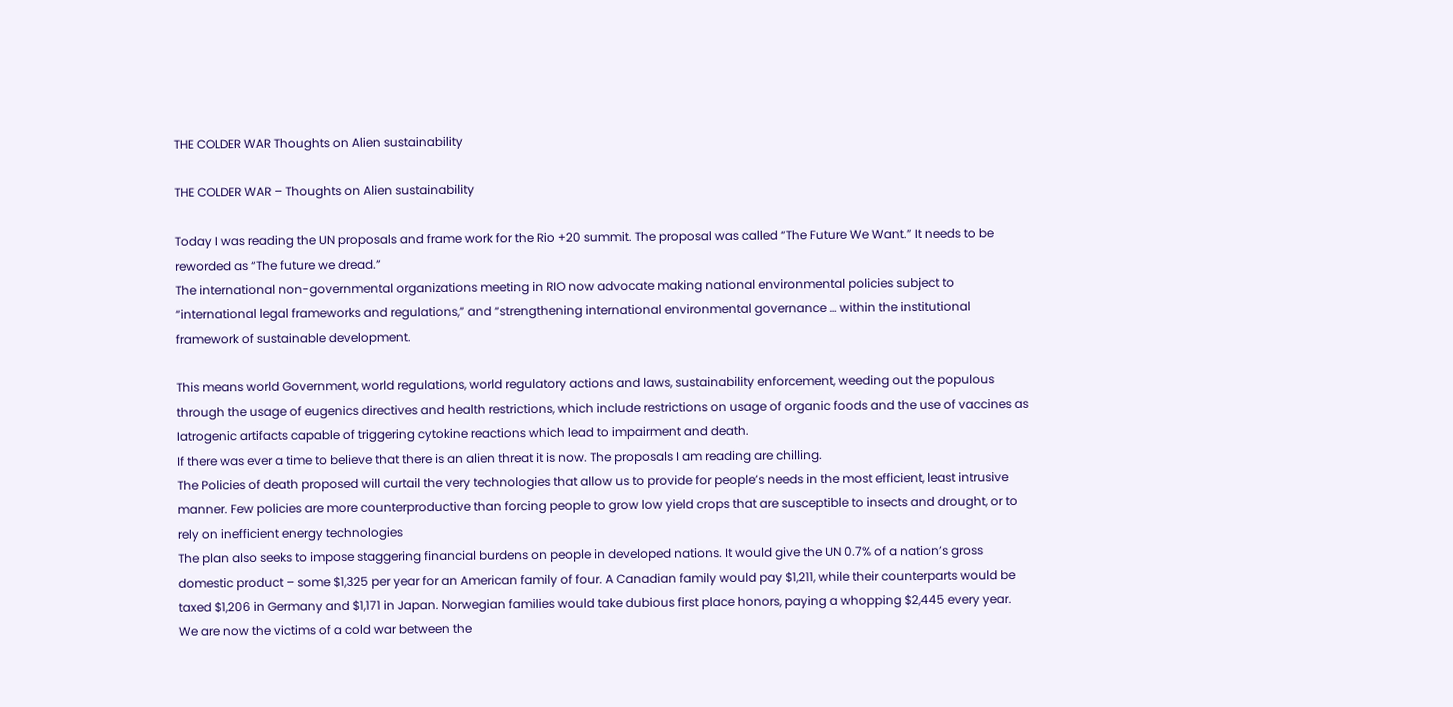THE COLDER WAR Thoughts on Alien sustainability

THE COLDER WAR – Thoughts on Alien sustainability

Today I was reading the UN proposals and frame work for the Rio +20 summit. The proposal was called “The Future We Want.” It needs to be reworded as “The future we dread.”
The international non-governmental organizations meeting in RIO now advocate making national environmental policies subject to “international legal frameworks and regulations,” and “strengthening international environmental governance … within the institutional framework of sustainable development.

This means world Government, world regulations, world regulatory actions and laws, sustainability enforcement, weeding out the populous through the usage of eugenics directives and health restrictions, which include restrictions on usage of organic foods and the use of vaccines as Iatrogenic artifacts capable of triggering cytokine reactions which lead to impairment and death.
If there was ever a time to believe that there is an alien threat it is now. The proposals I am reading are chilling.
The Policies of death proposed will curtail the very technologies that allow us to provide for people’s needs in the most efficient, least intrusive manner. Few policies are more counterproductive than forcing people to grow low yield crops that are susceptible to insects and drought, or to rely on inefficient energy technologies
The plan also seeks to impose staggering financial burdens on people in developed nations. It would give the UN 0.7% of a nation’s gross domestic product – some $1,325 per year for an American family of four. A Canadian family would pay $1,211, while their counterparts would be taxed $1,206 in Germany and $1,171 in Japan. Norwegian families would take dubious first place honors, paying a whopping $2,445 every year.
We are now the victims of a cold war between the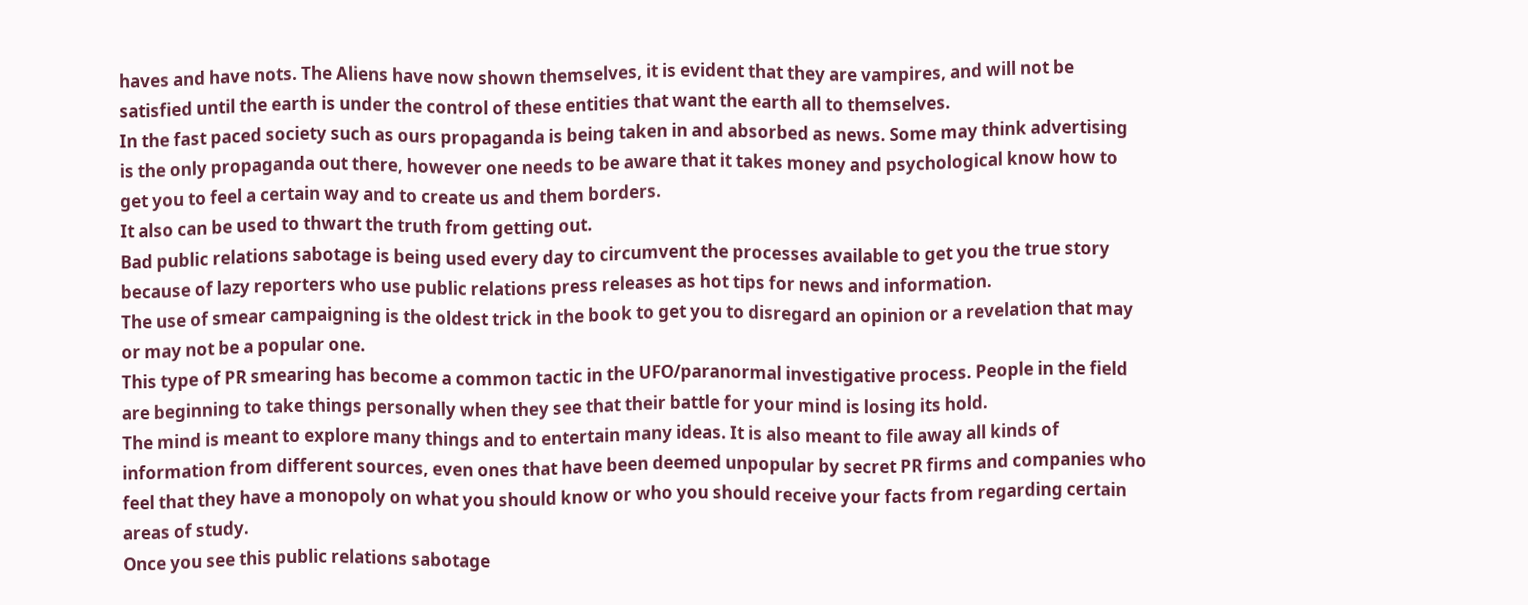haves and have nots. The Aliens have now shown themselves, it is evident that they are vampires, and will not be satisfied until the earth is under the control of these entities that want the earth all to themselves.
In the fast paced society such as ours propaganda is being taken in and absorbed as news. Some may think advertising is the only propaganda out there, however one needs to be aware that it takes money and psychological know how to get you to feel a certain way and to create us and them borders.
It also can be used to thwart the truth from getting out.
Bad public relations sabotage is being used every day to circumvent the processes available to get you the true story because of lazy reporters who use public relations press releases as hot tips for news and information.
The use of smear campaigning is the oldest trick in the book to get you to disregard an opinion or a revelation that may or may not be a popular one.
This type of PR smearing has become a common tactic in the UFO/paranormal investigative process. People in the field are beginning to take things personally when they see that their battle for your mind is losing its hold.
The mind is meant to explore many things and to entertain many ideas. It is also meant to file away all kinds of information from different sources, even ones that have been deemed unpopular by secret PR firms and companies who feel that they have a monopoly on what you should know or who you should receive your facts from regarding certain areas of study.
Once you see this public relations sabotage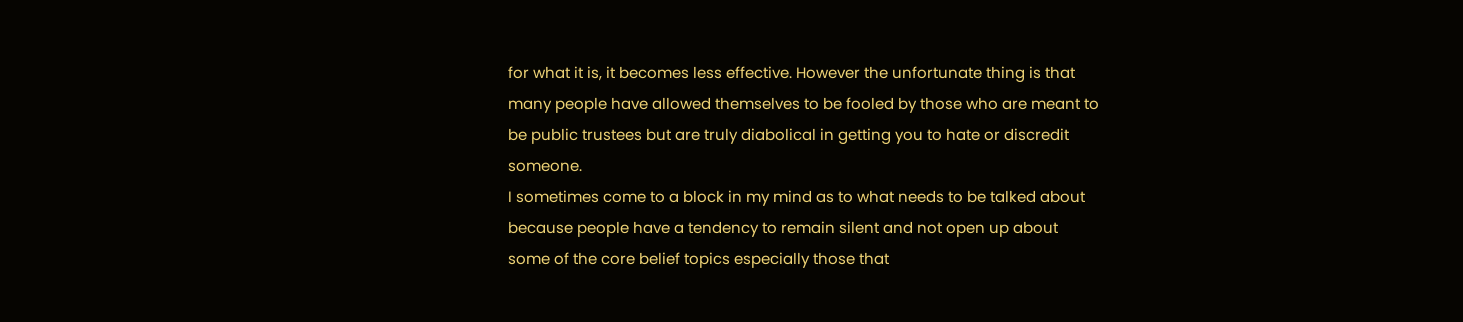for what it is, it becomes less effective. However the unfortunate thing is that many people have allowed themselves to be fooled by those who are meant to be public trustees but are truly diabolical in getting you to hate or discredit someone.
I sometimes come to a block in my mind as to what needs to be talked about because people have a tendency to remain silent and not open up about some of the core belief topics especially those that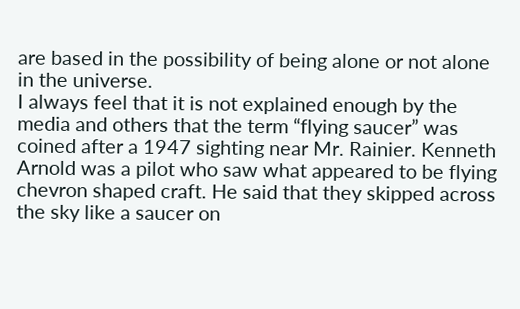are based in the possibility of being alone or not alone in the universe.
I always feel that it is not explained enough by the media and others that the term “flying saucer” was coined after a 1947 sighting near Mr. Rainier. Kenneth Arnold was a pilot who saw what appeared to be flying chevron shaped craft. He said that they skipped across the sky like a saucer on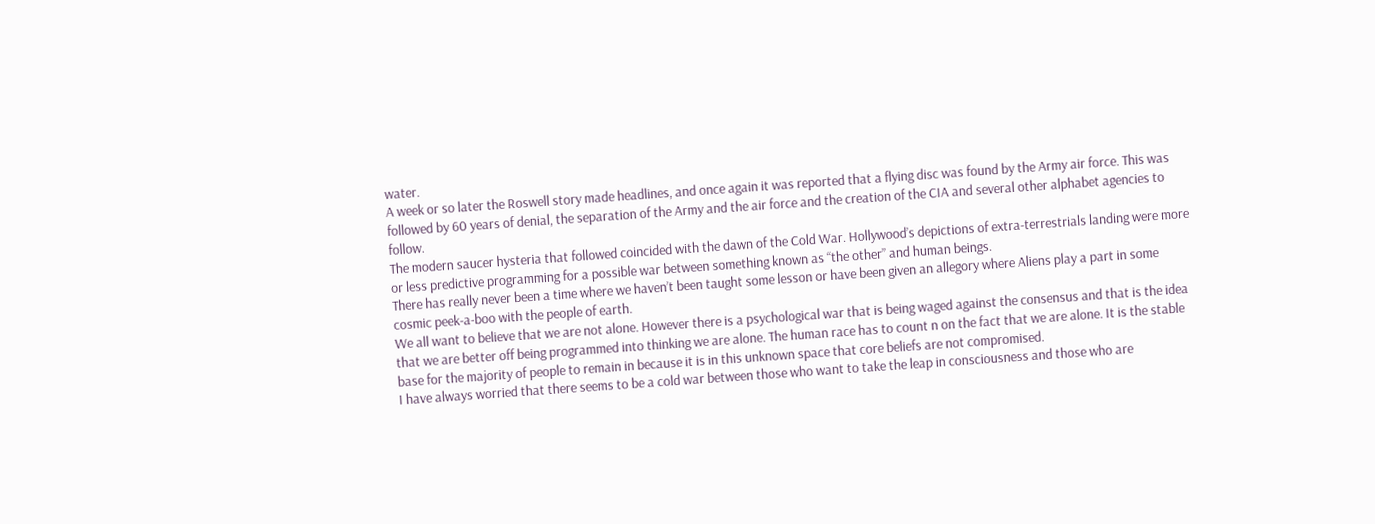water.
A week or so later the Roswell story made headlines, and once again it was reported that a flying disc was found by the Army air force. This was followed by 60 years of denial, the separation of the Army and the air force and the creation of the CIA and several other alphabet agencies to follow.
The modern saucer hysteria that followed coincided with the dawn of the Cold War. Hollywood’s depictions of extra-terrestrials landing were more or less predictive programming for a possible war between something known as “the other” and human beings.
There has really never been a time where we haven’t been taught some lesson or have been given an allegory where Aliens play a part in some cosmic peek-a-boo with the people of earth.
We all want to believe that we are not alone. However there is a psychological war that is being waged against the consensus and that is the idea that we are better off being programmed into thinking we are alone. The human race has to count n on the fact that we are alone. It is the stable base for the majority of people to remain in because it is in this unknown space that core beliefs are not compromised.
I have always worried that there seems to be a cold war between those who want to take the leap in consciousness and those who are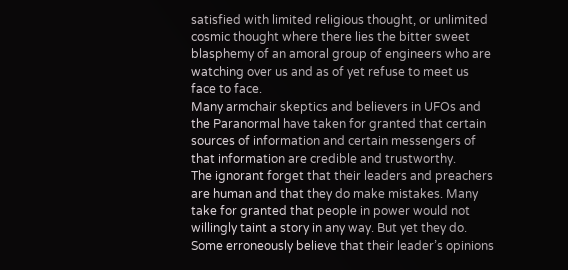satisfied with limited religious thought, or unlimited cosmic thought where there lies the bitter sweet blasphemy of an amoral group of engineers who are watching over us and as of yet refuse to meet us face to face.
Many armchair skeptics and believers in UFOs and the Paranormal have taken for granted that certain sources of information and certain messengers of that information are credible and trustworthy.
The ignorant forget that their leaders and preachers are human and that they do make mistakes. Many take for granted that people in power would not willingly taint a story in any way. But yet they do.
Some erroneously believe that their leader’s opinions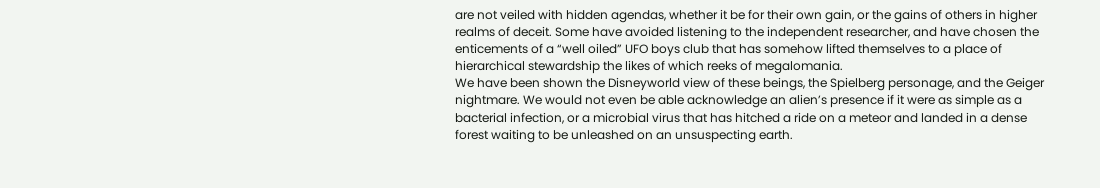are not veiled with hidden agendas, whether it be for their own gain, or the gains of others in higher realms of deceit. Some have avoided listening to the independent researcher, and have chosen the enticements of a “well oiled” UFO boys club that has somehow lifted themselves to a place of hierarchical stewardship the likes of which reeks of megalomania.
We have been shown the Disneyworld view of these beings, the Spielberg personage, and the Geiger nightmare. We would not even be able acknowledge an alien’s presence if it were as simple as a bacterial infection, or a microbial virus that has hitched a ride on a meteor and landed in a dense forest waiting to be unleashed on an unsuspecting earth.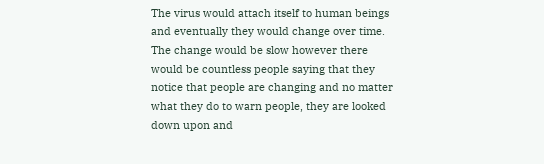The virus would attach itself to human beings and eventually they would change over time. The change would be slow however there would be countless people saying that they notice that people are changing and no matter what they do to warn people, they are looked down upon and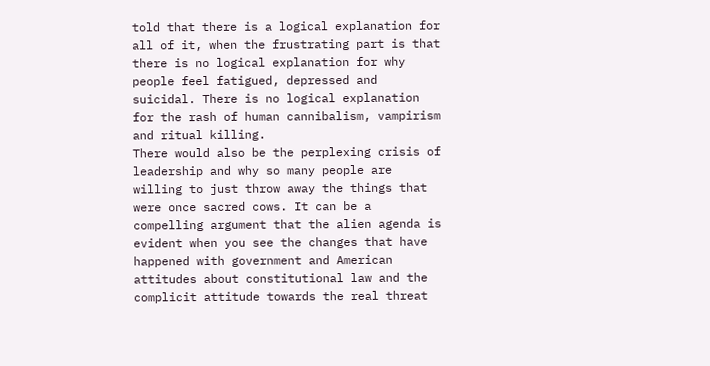told that there is a logical explanation for all of it, when the frustrating part is that there is no logical explanation for why people feel fatigued, depressed and suicidal. There is no logical explanation for the rash of human cannibalism, vampirism and ritual killing.
There would also be the perplexing crisis of leadership and why so many people are willing to just throw away the things that were once sacred cows. It can be a compelling argument that the alien agenda is evident when you see the changes that have happened with government and American attitudes about constitutional law and the complicit attitude towards the real threat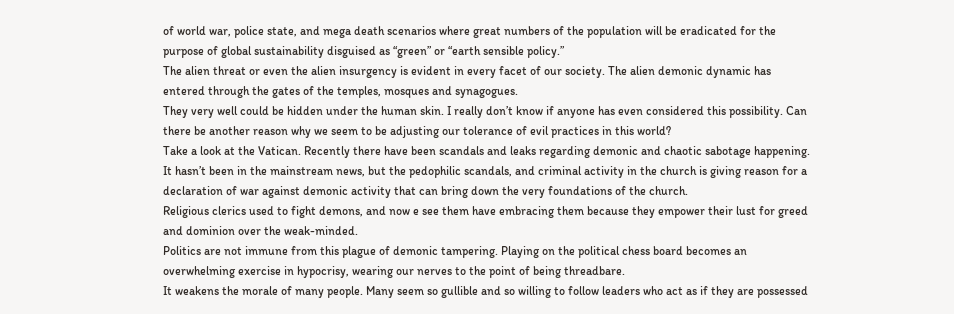of world war, police state, and mega death scenarios where great numbers of the population will be eradicated for the purpose of global sustainability disguised as “green” or “earth sensible policy.”
The alien threat or even the alien insurgency is evident in every facet of our society. The alien demonic dynamic has entered through the gates of the temples, mosques and synagogues.
They very well could be hidden under the human skin. I really don’t know if anyone has even considered this possibility. Can there be another reason why we seem to be adjusting our tolerance of evil practices in this world?
Take a look at the Vatican. Recently there have been scandals and leaks regarding demonic and chaotic sabotage happening. It hasn’t been in the mainstream news, but the pedophilic scandals, and criminal activity in the church is giving reason for a declaration of war against demonic activity that can bring down the very foundations of the church.
Religious clerics used to fight demons, and now e see them have embracing them because they empower their lust for greed and dominion over the weak-minded.
Politics are not immune from this plague of demonic tampering. Playing on the political chess board becomes an overwhelming exercise in hypocrisy, wearing our nerves to the point of being threadbare.
It weakens the morale of many people. Many seem so gullible and so willing to follow leaders who act as if they are possessed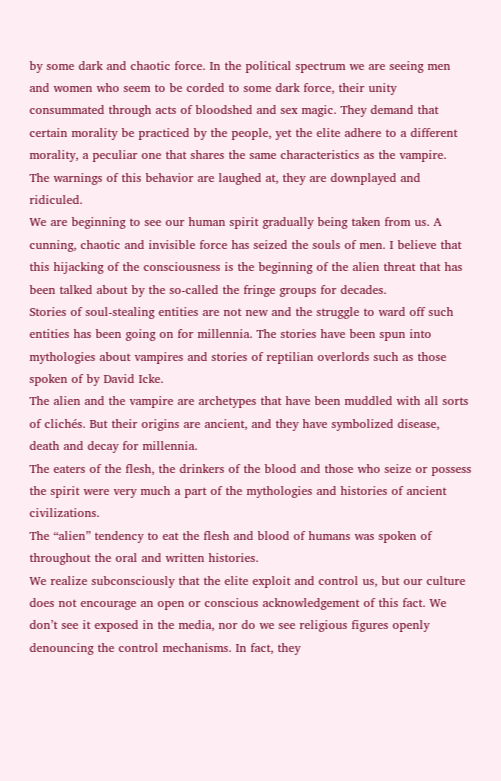by some dark and chaotic force. In the political spectrum we are seeing men and women who seem to be corded to some dark force, their unity consummated through acts of bloodshed and sex magic. They demand that certain morality be practiced by the people, yet the elite adhere to a different morality, a peculiar one that shares the same characteristics as the vampire.
The warnings of this behavior are laughed at, they are downplayed and ridiculed.
We are beginning to see our human spirit gradually being taken from us. A cunning, chaotic and invisible force has seized the souls of men. I believe that this hijacking of the consciousness is the beginning of the alien threat that has been talked about by the so-called the fringe groups for decades.
Stories of soul-stealing entities are not new and the struggle to ward off such entities has been going on for millennia. The stories have been spun into mythologies about vampires and stories of reptilian overlords such as those spoken of by David Icke.
The alien and the vampire are archetypes that have been muddled with all sorts of clichés. But their origins are ancient, and they have symbolized disease, death and decay for millennia.
The eaters of the flesh, the drinkers of the blood and those who seize or possess the spirit were very much a part of the mythologies and histories of ancient civilizations.
The “alien” tendency to eat the flesh and blood of humans was spoken of throughout the oral and written histories.
We realize subconsciously that the elite exploit and control us, but our culture does not encourage an open or conscious acknowledgement of this fact. We don’t see it exposed in the media, nor do we see religious figures openly denouncing the control mechanisms. In fact, they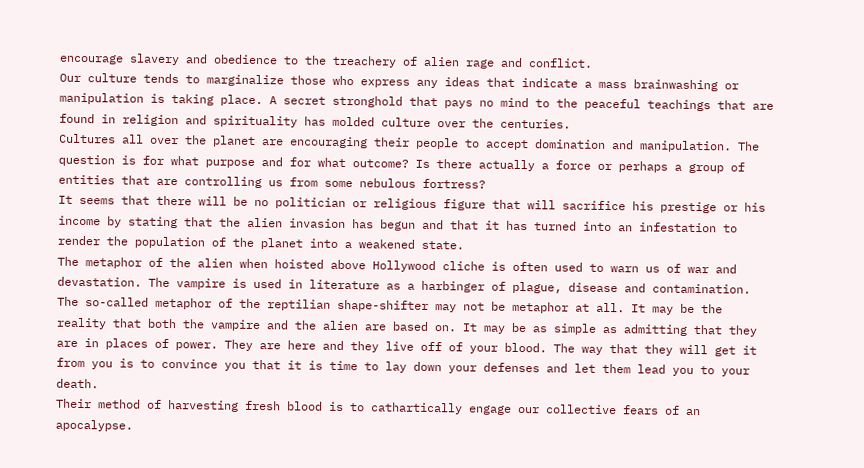encourage slavery and obedience to the treachery of alien rage and conflict.
Our culture tends to marginalize those who express any ideas that indicate a mass brainwashing or manipulation is taking place. A secret stronghold that pays no mind to the peaceful teachings that are found in religion and spirituality has molded culture over the centuries.
Cultures all over the planet are encouraging their people to accept domination and manipulation. The question is for what purpose and for what outcome? Is there actually a force or perhaps a group of entities that are controlling us from some nebulous fortress?
It seems that there will be no politician or religious figure that will sacrifice his prestige or his income by stating that the alien invasion has begun and that it has turned into an infestation to render the population of the planet into a weakened state.
The metaphor of the alien when hoisted above Hollywood cliche is often used to warn us of war and devastation. The vampire is used in literature as a harbinger of plague, disease and contamination.
The so-called metaphor of the reptilian shape-shifter may not be metaphor at all. It may be the reality that both the vampire and the alien are based on. It may be as simple as admitting that they are in places of power. They are here and they live off of your blood. The way that they will get it from you is to convince you that it is time to lay down your defenses and let them lead you to your death.
Their method of harvesting fresh blood is to cathartically engage our collective fears of an apocalypse.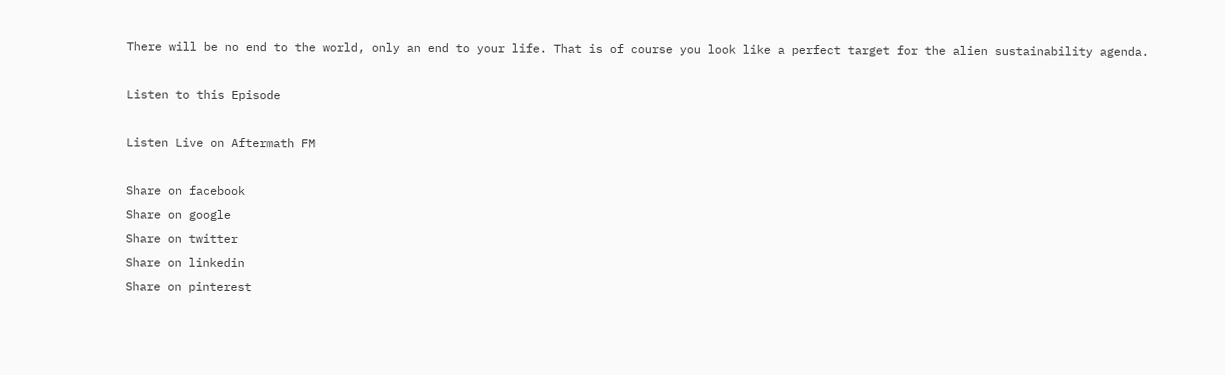There will be no end to the world, only an end to your life. That is of course you look like a perfect target for the alien sustainability agenda.

Listen to this Episode

Listen Live on Aftermath FM

Share on facebook
Share on google
Share on twitter
Share on linkedin
Share on pinterest